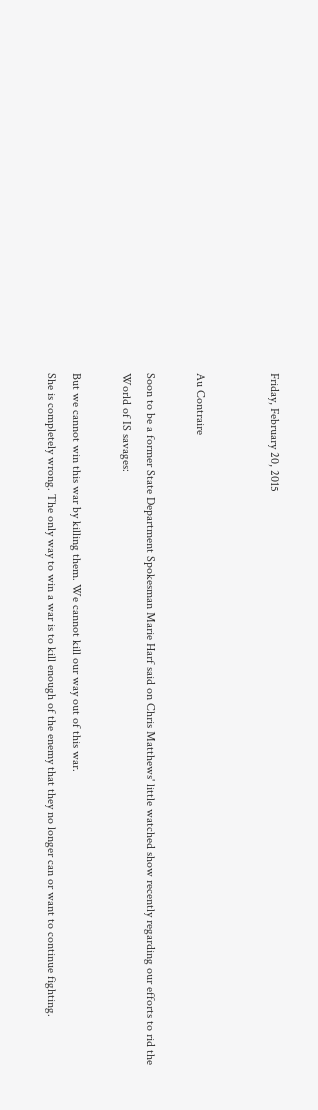Friday, February 20, 2015


Au Contraire

Soon to be a former State Department Spokesman Marie Harf said on Chris Matthews' little watched show recently regarding our efforts to rid the World of IS savages:

But we cannot win this war by killing them. We cannot kill our way out of this war.
She is completely wrong. The only way to win a war is to kill enough of the enemy that they no longer can or want to continue fighting.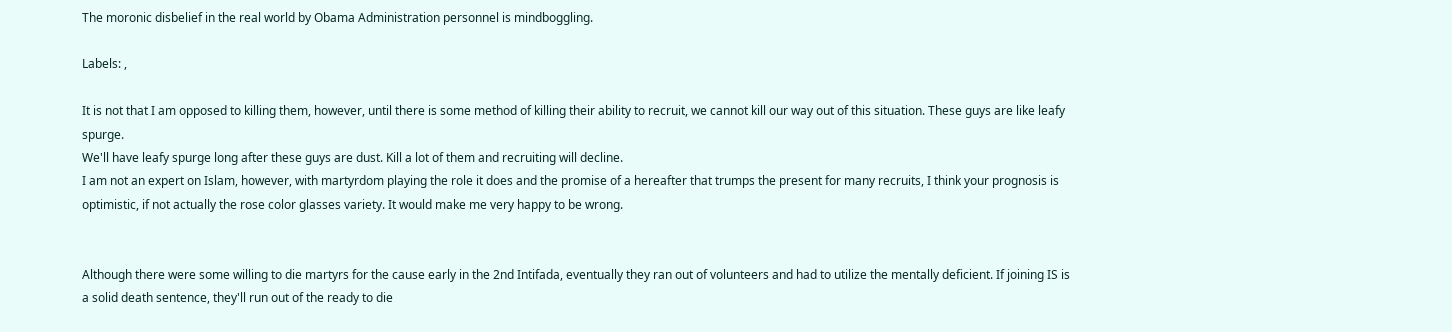The moronic disbelief in the real world by Obama Administration personnel is mindboggling.

Labels: ,

It is not that I am opposed to killing them, however, until there is some method of killing their ability to recruit, we cannot kill our way out of this situation. These guys are like leafy spurge.
We'll have leafy spurge long after these guys are dust. Kill a lot of them and recruiting will decline.
I am not an expert on Islam, however, with martyrdom playing the role it does and the promise of a hereafter that trumps the present for many recruits, I think your prognosis is optimistic, if not actually the rose color glasses variety. It would make me very happy to be wrong.


Although there were some willing to die martyrs for the cause early in the 2nd Intifada, eventually they ran out of volunteers and had to utilize the mentally deficient. If joining IS is a solid death sentence, they'll run out of the ready to die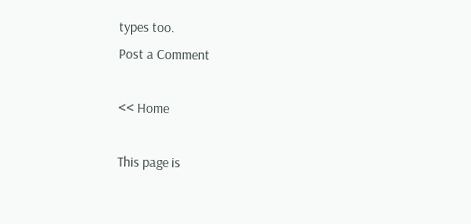types too.
Post a Comment

<< Home

This page is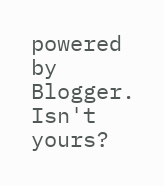powered by Blogger. Isn't yours?